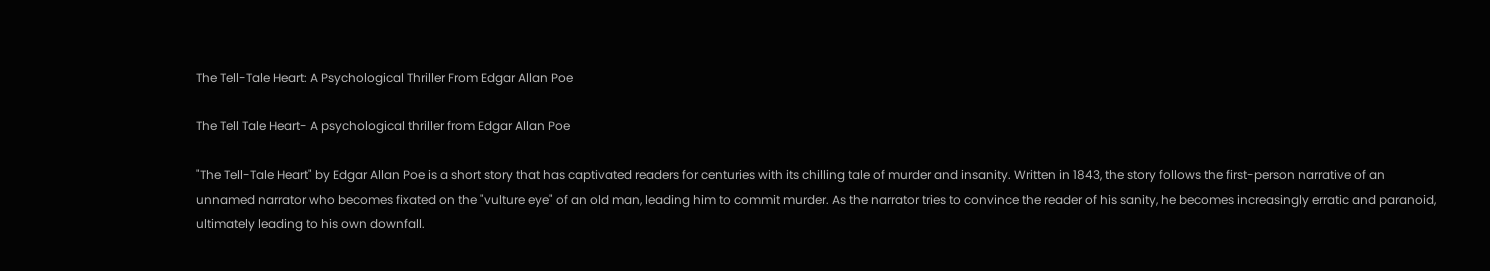The Tell-Tale Heart: A Psychological Thriller From Edgar Allan Poe

The Tell Tale Heart- A psychological thriller from Edgar Allan Poe

"The Tell-Tale Heart" by Edgar Allan Poe is a short story that has captivated readers for centuries with its chilling tale of murder and insanity. Written in 1843, the story follows the first-person narrative of an unnamed narrator who becomes fixated on the "vulture eye" of an old man, leading him to commit murder. As the narrator tries to convince the reader of his sanity, he becomes increasingly erratic and paranoid, ultimately leading to his own downfall.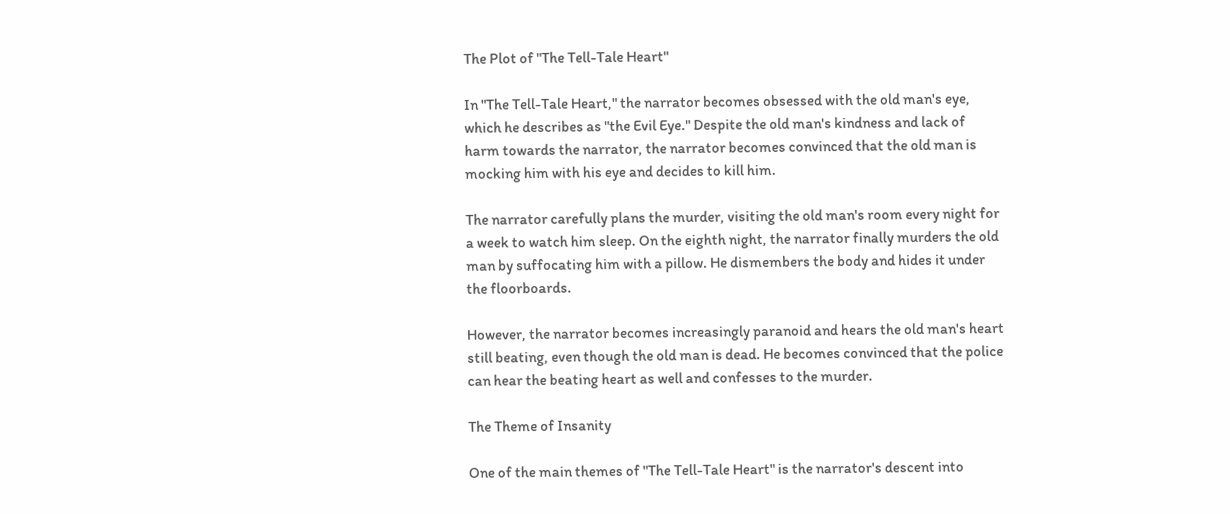The Plot of "The Tell-Tale Heart"

In "The Tell-Tale Heart," the narrator becomes obsessed with the old man's eye, which he describes as "the Evil Eye." Despite the old man's kindness and lack of harm towards the narrator, the narrator becomes convinced that the old man is mocking him with his eye and decides to kill him.

The narrator carefully plans the murder, visiting the old man's room every night for a week to watch him sleep. On the eighth night, the narrator finally murders the old man by suffocating him with a pillow. He dismembers the body and hides it under the floorboards.

However, the narrator becomes increasingly paranoid and hears the old man's heart still beating, even though the old man is dead. He becomes convinced that the police can hear the beating heart as well and confesses to the murder.

The Theme of Insanity

One of the main themes of "The Tell-Tale Heart" is the narrator's descent into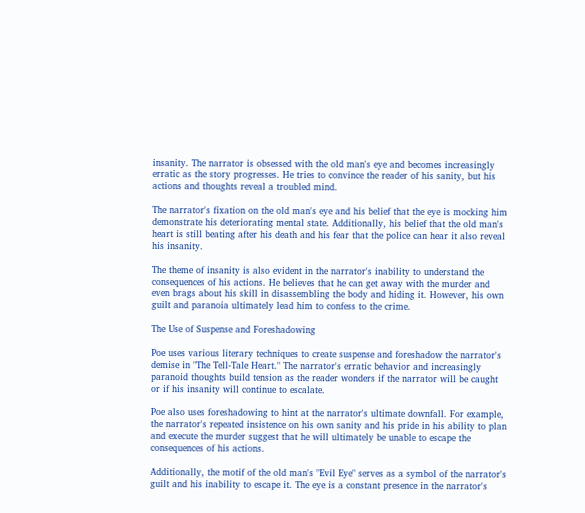insanity. The narrator is obsessed with the old man's eye and becomes increasingly erratic as the story progresses. He tries to convince the reader of his sanity, but his actions and thoughts reveal a troubled mind.

The narrator's fixation on the old man's eye and his belief that the eye is mocking him demonstrate his deteriorating mental state. Additionally, his belief that the old man's heart is still beating after his death and his fear that the police can hear it also reveal his insanity.

The theme of insanity is also evident in the narrator's inability to understand the consequences of his actions. He believes that he can get away with the murder and even brags about his skill in disassembling the body and hiding it. However, his own guilt and paranoia ultimately lead him to confess to the crime.

The Use of Suspense and Foreshadowing

Poe uses various literary techniques to create suspense and foreshadow the narrator's demise in "The Tell-Tale Heart." The narrator's erratic behavior and increasingly paranoid thoughts build tension as the reader wonders if the narrator will be caught or if his insanity will continue to escalate.

Poe also uses foreshadowing to hint at the narrator's ultimate downfall. For example, the narrator's repeated insistence on his own sanity and his pride in his ability to plan and execute the murder suggest that he will ultimately be unable to escape the consequences of his actions.

Additionally, the motif of the old man's "Evil Eye" serves as a symbol of the narrator's guilt and his inability to escape it. The eye is a constant presence in the narrator's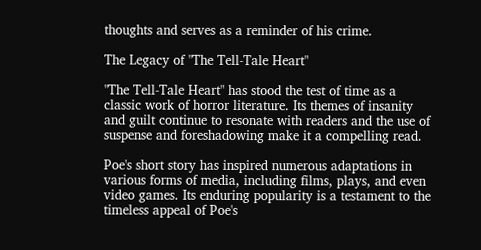thoughts and serves as a reminder of his crime.

The Legacy of "The Tell-Tale Heart"

"The Tell-Tale Heart" has stood the test of time as a classic work of horror literature. Its themes of insanity and guilt continue to resonate with readers and the use of suspense and foreshadowing make it a compelling read.

Poe's short story has inspired numerous adaptations in various forms of media, including films, plays, and even video games. Its enduring popularity is a testament to the timeless appeal of Poe's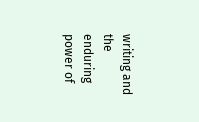writing and the enduring power of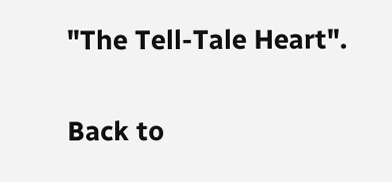"The Tell-Tale Heart".

Back to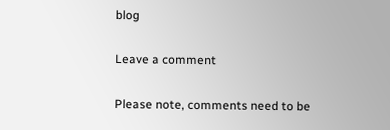blog

Leave a comment

Please note, comments need to be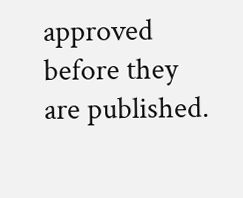approved before they are published.